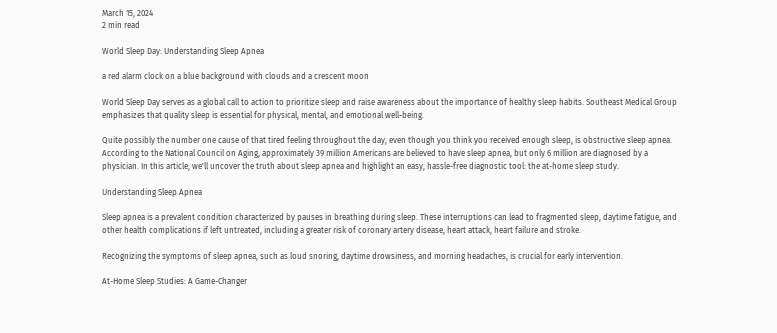March 15, 2024
2 min read

World Sleep Day: Understanding Sleep Apnea

a red alarm clock on a blue background with clouds and a crescent moon

World Sleep Day serves as a global call to action to prioritize sleep and raise awareness about the importance of healthy sleep habits. Southeast Medical Group emphasizes that quality sleep is essential for physical, mental, and emotional well-being.

Quite possibly the number one cause of that tired feeling throughout the day, even though you think you received enough sleep, is obstructive sleep apnea. According to the National Council on Aging, approximately 39 million Americans are believed to have sleep apnea, but only 6 million are diagnosed by a physician. In this article, we'll uncover the truth about sleep apnea and highlight an easy, hassle-free diagnostic tool: the at-home sleep study.

Understanding Sleep Apnea

Sleep apnea is a prevalent condition characterized by pauses in breathing during sleep. These interruptions can lead to fragmented sleep, daytime fatigue, and other health complications if left untreated, including a greater risk of coronary artery disease, heart attack, heart failure and stroke.

Recognizing the symptoms of sleep apnea, such as loud snoring, daytime drowsiness, and morning headaches, is crucial for early intervention.

At-Home Sleep Studies: A Game-Changer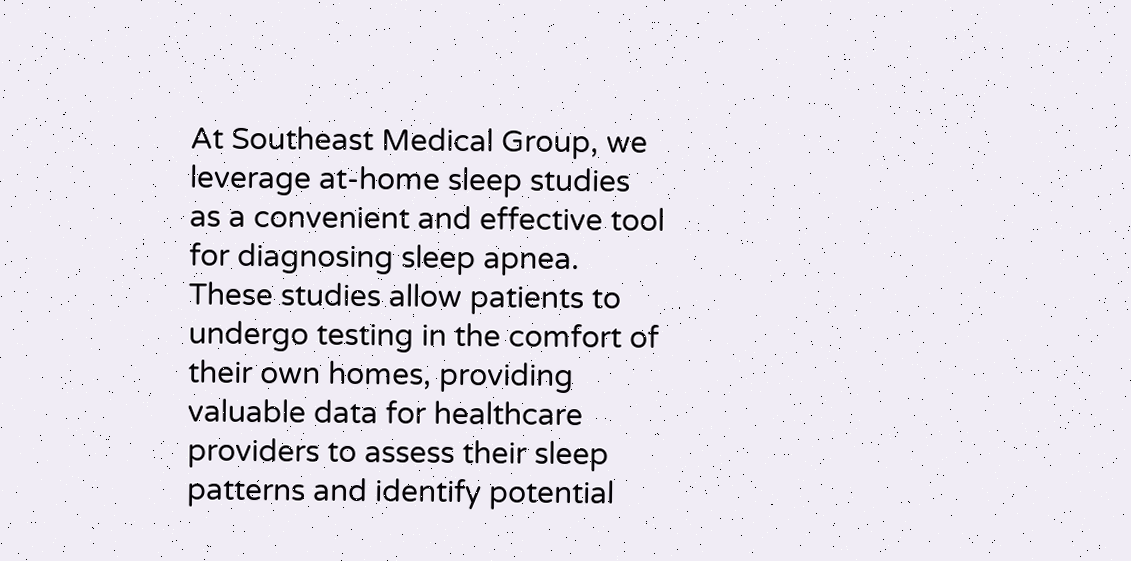At Southeast Medical Group, we leverage at-home sleep studies as a convenient and effective tool for diagnosing sleep apnea. These studies allow patients to undergo testing in the comfort of their own homes, providing valuable data for healthcare providers to assess their sleep patterns and identify potential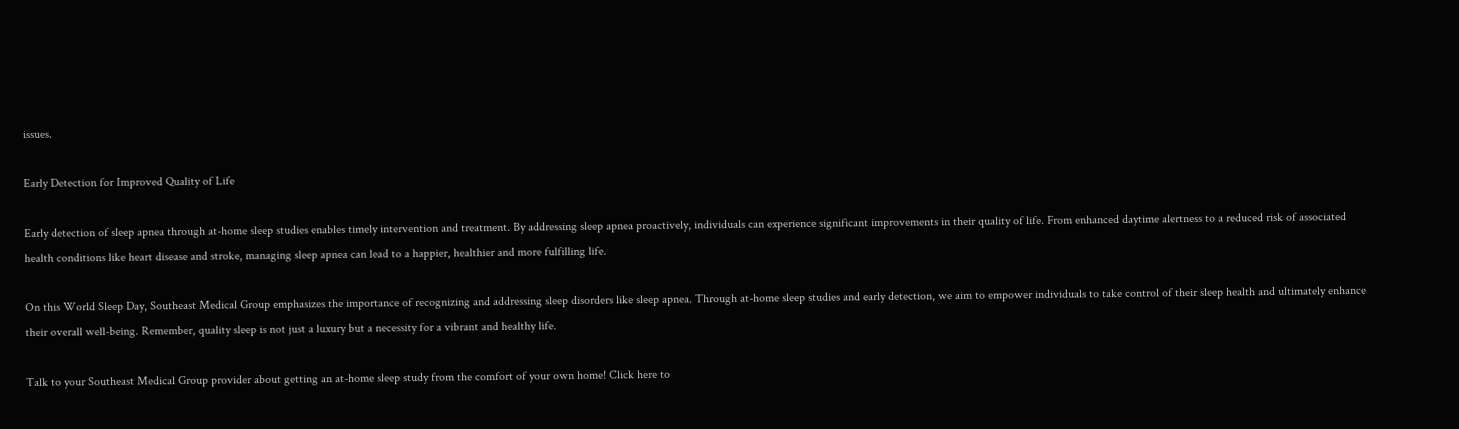issues.

Early Detection for Improved Quality of Life

Early detection of sleep apnea through at-home sleep studies enables timely intervention and treatment. By addressing sleep apnea proactively, individuals can experience significant improvements in their quality of life. From enhanced daytime alertness to a reduced risk of associated health conditions like heart disease and stroke, managing sleep apnea can lead to a happier, healthier and more fulfilling life.

On this World Sleep Day, Southeast Medical Group emphasizes the importance of recognizing and addressing sleep disorders like sleep apnea. Through at-home sleep studies and early detection, we aim to empower individuals to take control of their sleep health and ultimately enhance their overall well-being. Remember, quality sleep is not just a luxury but a necessity for a vibrant and healthy life.

Talk to your Southeast Medical Group provider about getting an at-home sleep study from the comfort of your own home! Click here to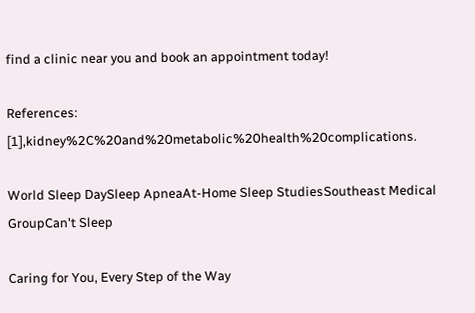find a clinic near you and book an appointment today!

References: [1],kidney%2C%20and%20metabolic%20health%20complications.

World Sleep DaySleep ApneaAt-Home Sleep StudiesSoutheast Medical GroupCan't Sleep

Caring for You, Every Step of the Way